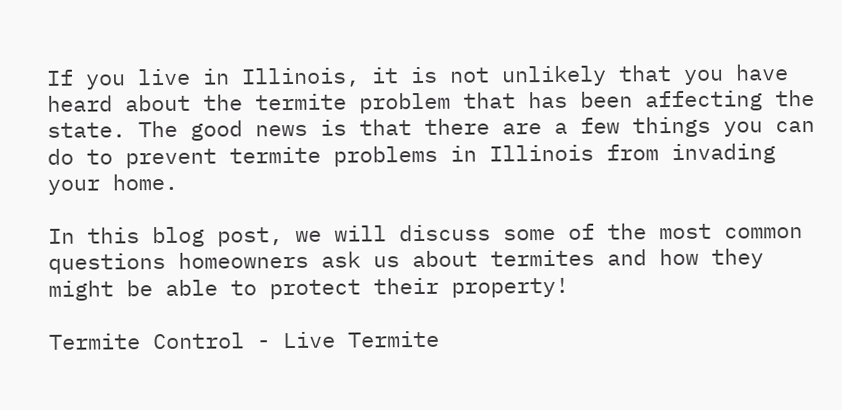If you live in Illinois, it is not unlikely that you have heard about the termite problem that has been affecting the state. The good news is that there are a few things you can do to prevent termite problems in Illinois from invading your home.

In this blog post, we will discuss some of the most common questions homeowners ask us about termites and how they might be able to protect their property!

Termite Control - Live Termite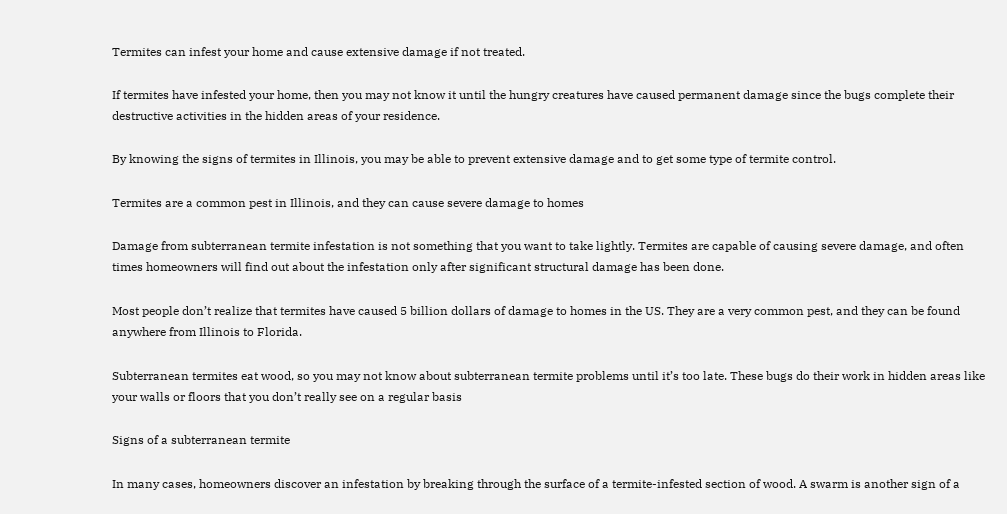Termites can infest your home and cause extensive damage if not treated.

If termites have infested your home, then you may not know it until the hungry creatures have caused permanent damage since the bugs complete their destructive activities in the hidden areas of your residence.

By knowing the signs of termites in Illinois, you may be able to prevent extensive damage and to get some type of termite control.

Termites are a common pest in Illinois, and they can cause severe damage to homes

Damage from subterranean termite infestation is not something that you want to take lightly. Termites are capable of causing severe damage, and often times homeowners will find out about the infestation only after significant structural damage has been done.

Most people don’t realize that termites have caused 5 billion dollars of damage to homes in the US. They are a very common pest, and they can be found anywhere from Illinois to Florida.

Subterranean termites eat wood, so you may not know about subterranean termite problems until it’s too late. These bugs do their work in hidden areas like your walls or floors that you don’t really see on a regular basis

Signs of a subterranean termite

In many cases, homeowners discover an infestation by breaking through the surface of a termite-infested section of wood. A swarm is another sign of a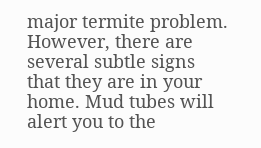major termite problem. However, there are several subtle signs that they are in your home. Mud tubes will alert you to the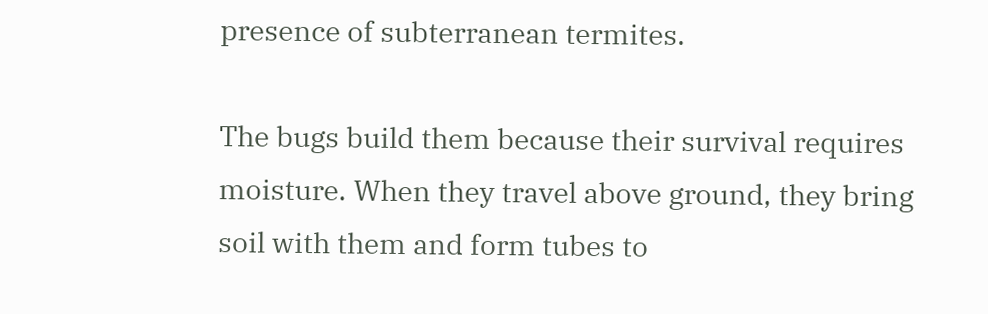presence of subterranean termites.

The bugs build them because their survival requires moisture. When they travel above ground, they bring soil with them and form tubes to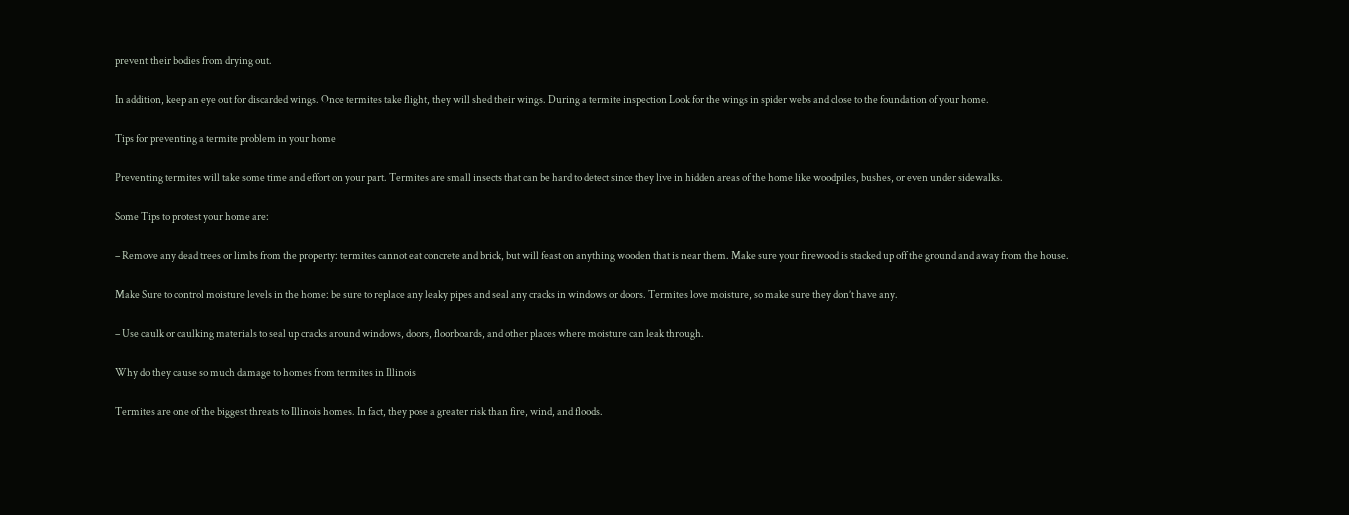prevent their bodies from drying out.

In addition, keep an eye out for discarded wings. Once termites take flight, they will shed their wings. During a termite inspection Look for the wings in spider webs and close to the foundation of your home.

Tips for preventing a termite problem in your home

Preventing termites will take some time and effort on your part. Termites are small insects that can be hard to detect since they live in hidden areas of the home like woodpiles, bushes, or even under sidewalks.

Some Tips to protest your home are:

– Remove any dead trees or limbs from the property: termites cannot eat concrete and brick, but will feast on anything wooden that is near them. Make sure your firewood is stacked up off the ground and away from the house.

Make Sure to control moisture levels in the home: be sure to replace any leaky pipes and seal any cracks in windows or doors. Termites love moisture, so make sure they don’t have any.

– Use caulk or caulking materials to seal up cracks around windows, doors, floorboards, and other places where moisture can leak through.

Why do they cause so much damage to homes from termites in Illinois

Termites are one of the biggest threats to Illinois homes. In fact, they pose a greater risk than fire, wind, and floods.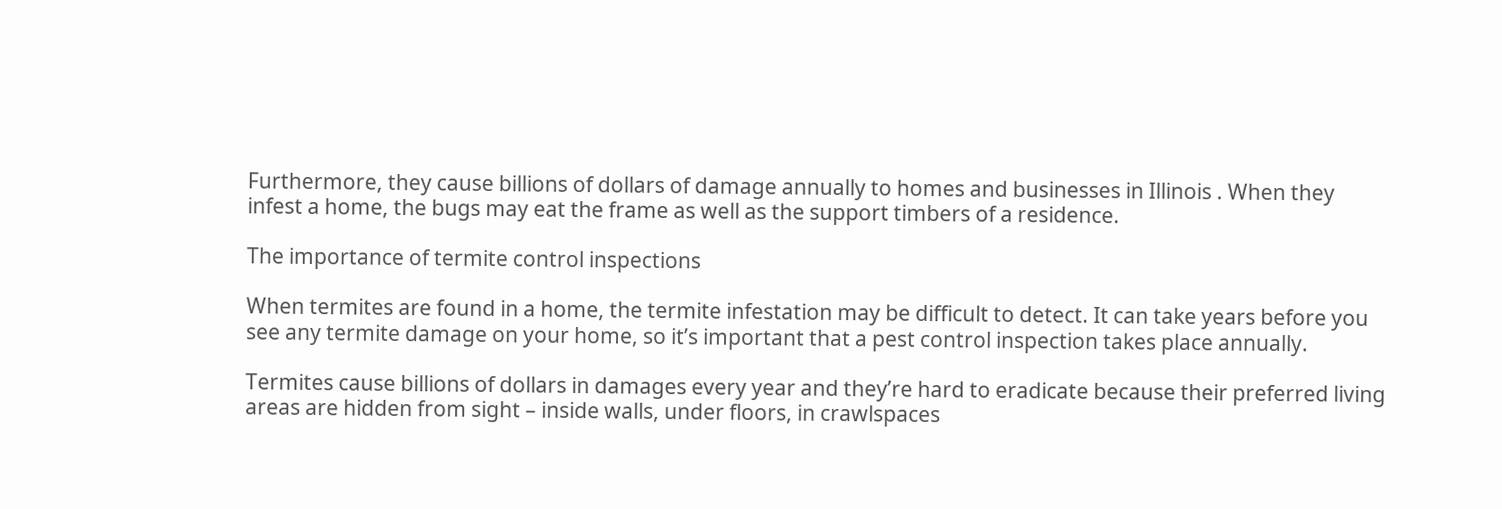Furthermore, they cause billions of dollars of damage annually to homes and businesses in Illinois . When they infest a home, the bugs may eat the frame as well as the support timbers of a residence.

The importance of termite control inspections

When termites are found in a home, the termite infestation may be difficult to detect. It can take years before you see any termite damage on your home, so it’s important that a pest control inspection takes place annually.

Termites cause billions of dollars in damages every year and they’re hard to eradicate because their preferred living areas are hidden from sight – inside walls, under floors, in crawlspaces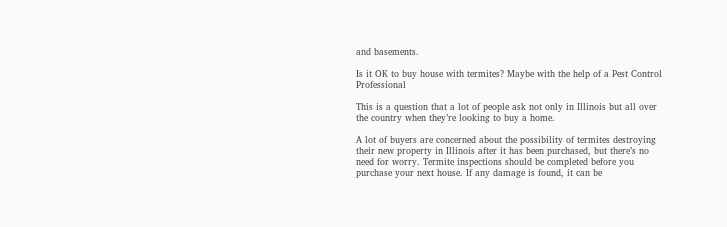and basements.

Is it OK to buy house with termites? Maybe with the help of a Pest Control Professional

This is a question that a lot of people ask not only in Illinois but all over the country when they’re looking to buy a home.

A lot of buyers are concerned about the possibility of termites destroying their new property in Illinois after it has been purchased, but there’s no need for worry. Termite inspections should be completed before you purchase your next house. If any damage is found, it can be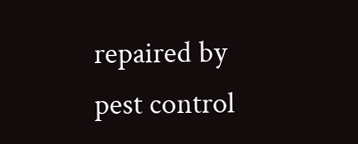repaired by pest control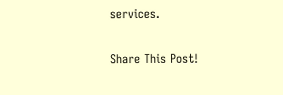services.

Share This Post!